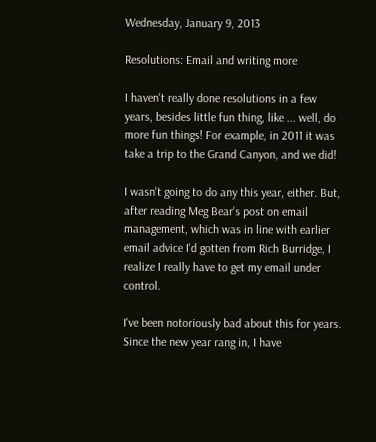Wednesday, January 9, 2013

Resolutions: Email and writing more

I haven't really done resolutions in a few years, besides little fun thing, like ... well, do more fun things! For example, in 2011 it was take a trip to the Grand Canyon, and we did!

I wasn't going to do any this year, either. But, after reading Meg Bear's post on email management, which was in line with earlier email advice I'd gotten from Rich Burridge, I realize I really have to get my email under control.

I've been notoriously bad about this for years. Since the new year rang in, I have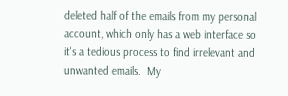deleted half of the emails from my personal account, which only has a web interface so it's a tedious process to find irrelevant and unwanted emails.  My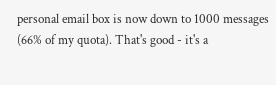personal email box is now down to 1000 messages (66% of my quota). That's good - it's a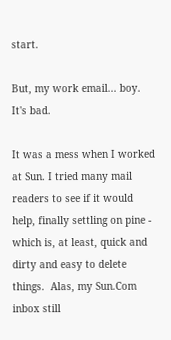start.

But, my work email... boy. It's bad.

It was a mess when I worked at Sun. I tried many mail readers to see if it would help, finally settling on pine - which is, at least, quick and dirty and easy to delete things.  Alas, my Sun.Com inbox still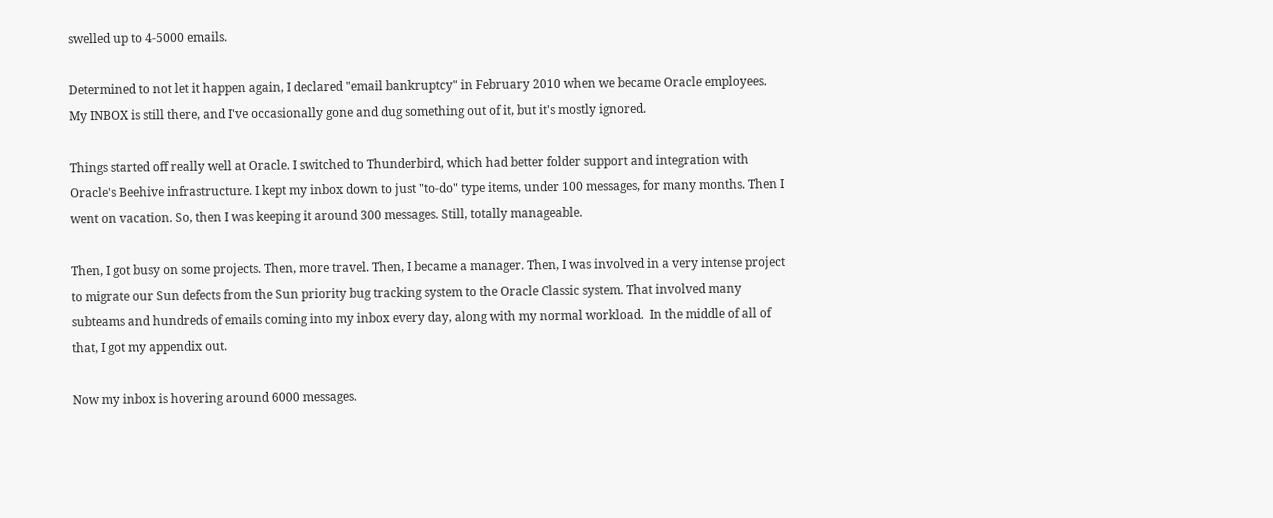swelled up to 4-5000 emails.

Determined to not let it happen again, I declared "email bankruptcy" in February 2010 when we became Oracle employees.  My INBOX is still there, and I've occasionally gone and dug something out of it, but it's mostly ignored.

Things started off really well at Oracle. I switched to Thunderbird, which had better folder support and integration with Oracle's Beehive infrastructure. I kept my inbox down to just "to-do" type items, under 100 messages, for many months. Then I went on vacation. So, then I was keeping it around 300 messages. Still, totally manageable.

Then, I got busy on some projects. Then, more travel. Then, I became a manager. Then, I was involved in a very intense project to migrate our Sun defects from the Sun priority bug tracking system to the Oracle Classic system. That involved many subteams and hundreds of emails coming into my inbox every day, along with my normal workload.  In the middle of all of that, I got my appendix out.

Now my inbox is hovering around 6000 messages.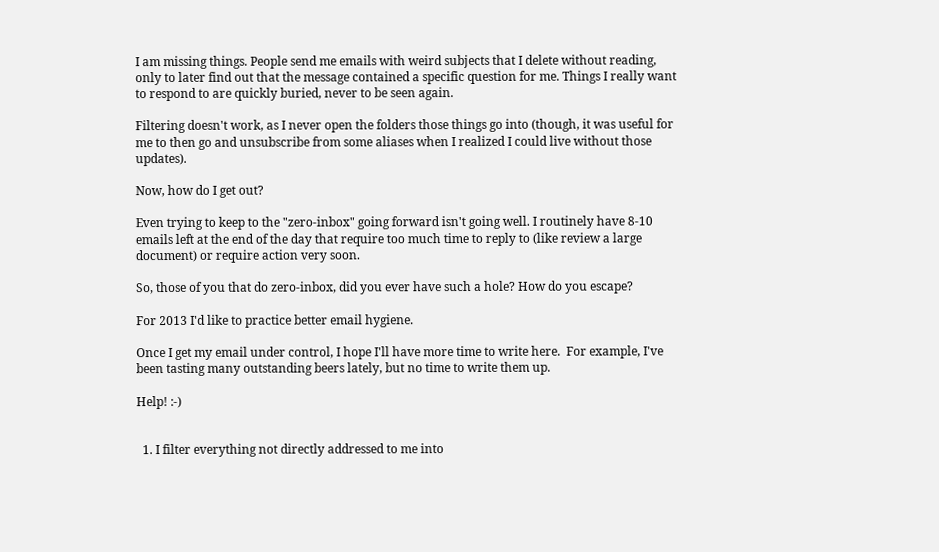I am missing things. People send me emails with weird subjects that I delete without reading, only to later find out that the message contained a specific question for me. Things I really want to respond to are quickly buried, never to be seen again.

Filtering doesn't work, as I never open the folders those things go into (though, it was useful for me to then go and unsubscribe from some aliases when I realized I could live without those updates).

Now, how do I get out?

Even trying to keep to the "zero-inbox" going forward isn't going well. I routinely have 8-10 emails left at the end of the day that require too much time to reply to (like review a large document) or require action very soon.

So, those of you that do zero-inbox, did you ever have such a hole? How do you escape?

For 2013 I'd like to practice better email hygiene.

Once I get my email under control, I hope I'll have more time to write here.  For example, I've been tasting many outstanding beers lately, but no time to write them up.

Help! :-)


  1. I filter everything not directly addressed to me into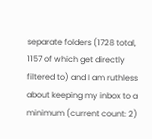separate folders (1728 total, 1157 of which get directly filtered to) and I am ruthless about keeping my inbox to a minimum (current count: 2)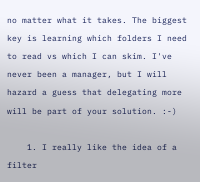no matter what it takes. The biggest key is learning which folders I need to read vs which I can skim. I've never been a manager, but I will hazard a guess that delegating more will be part of your solution. :-)

    1. I really like the idea of a filter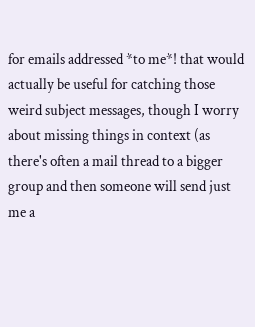for emails addressed *to me*! that would actually be useful for catching those weird subject messages, though I worry about missing things in context (as there's often a mail thread to a bigger group and then someone will send just me a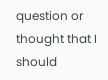question or thought that I should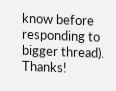know before responding to bigger thread). Thanks!